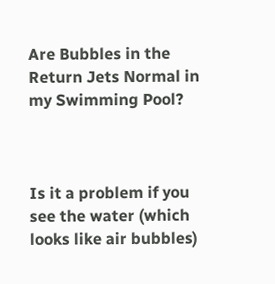Are Bubbles in the Return Jets Normal in my Swimming Pool?



Is it a problem if you see the water (which looks like air bubbles)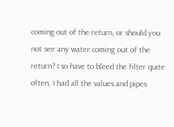coming out of the return, or should you not see any water coming out of the return? I so have to bleed the filter quite often, I had all the values and pipes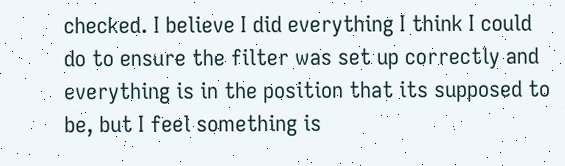checked. I believe I did everything I think I could do to ensure the filter was set up correctly and everything is in the position that its supposed to be, but I feel something is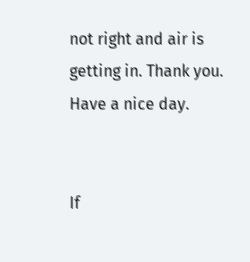not right and air is getting in. Thank you. Have a nice day.


If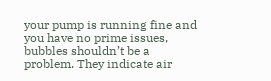your pump is running fine and you have no prime issues, bubbles shouldn’t be a problem. They indicate air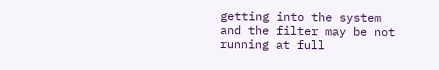getting into the system and the filter may be not running at full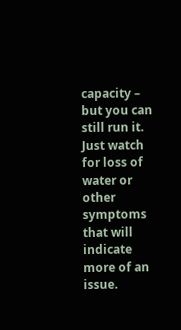capacity – but you can still run it. Just watch for loss of water or other symptoms that will indicate more of an issue.